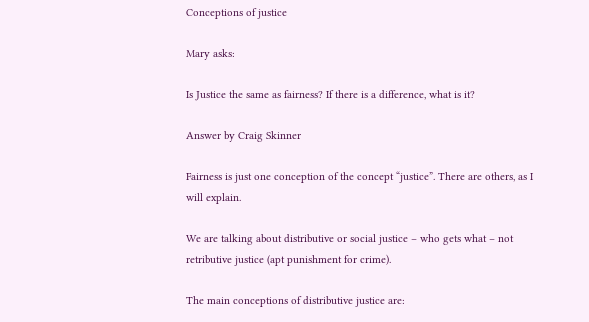Conceptions of justice

Mary asks:

Is Justice the same as fairness? If there is a difference, what is it?

Answer by Craig Skinner

Fairness is just one conception of the concept “justice”. There are others, as I will explain.

We are talking about distributive or social justice – who gets what – not retributive justice (apt punishment for crime).

The main conceptions of distributive justice are: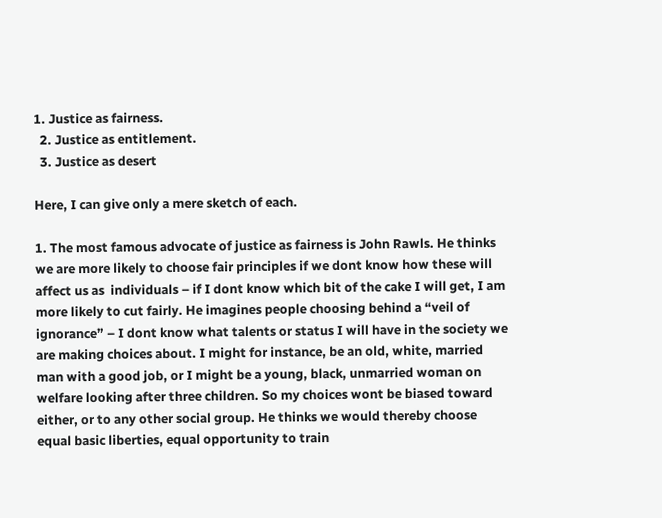1. Justice as fairness.
  2. Justice as entitlement.
  3. Justice as desert

Here, I can give only a mere sketch of each.

1. The most famous advocate of justice as fairness is John Rawls. He thinks we are more likely to choose fair principles if we dont know how these will affect us as  individuals – if I dont know which bit of the cake I will get, I am more likely to cut fairly. He imagines people choosing behind a “veil of ignorance” – I dont know what talents or status I will have in the society we are making choices about. I might for instance, be an old, white, married man with a good job, or I might be a young, black, unmarried woman on welfare looking after three children. So my choices wont be biased toward either, or to any other social group. He thinks we would thereby choose equal basic liberties, equal opportunity to train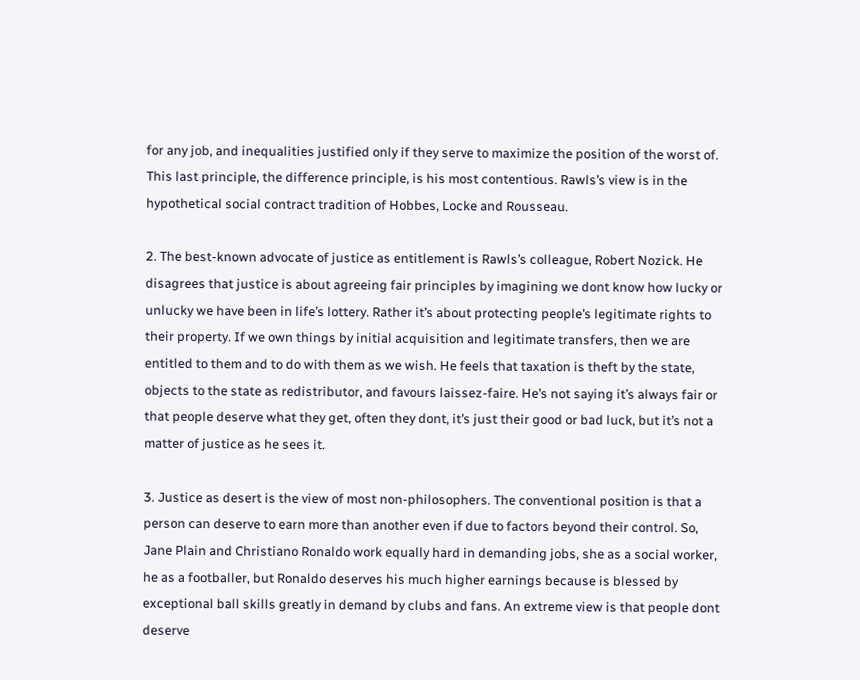for any job, and inequalities justified only if they serve to maximize the position of the worst of. This last principle, the difference principle, is his most contentious. Rawls’s view is in the hypothetical social contract tradition of Hobbes, Locke and Rousseau.

2. The best-known advocate of justice as entitlement is Rawls’s colleague, Robert Nozick. He disagrees that justice is about agreeing fair principles by imagining we dont know how lucky or unlucky we have been in life’s lottery. Rather it’s about protecting people’s legitimate rights to their property. If we own things by initial acquisition and legitimate transfers, then we are entitled to them and to do with them as we wish. He feels that taxation is theft by the state, objects to the state as redistributor, and favours laissez-faire. He’s not saying it’s always fair or that people deserve what they get, often they dont, it’s just their good or bad luck, but it’s not a matter of justice as he sees it.

3. Justice as desert is the view of most non-philosophers. The conventional position is that a person can deserve to earn more than another even if due to factors beyond their control. So, Jane Plain and Christiano Ronaldo work equally hard in demanding jobs, she as a social worker, he as a footballer, but Ronaldo deserves his much higher earnings because is blessed by exceptional ball skills greatly in demand by clubs and fans. An extreme view is that people dont deserve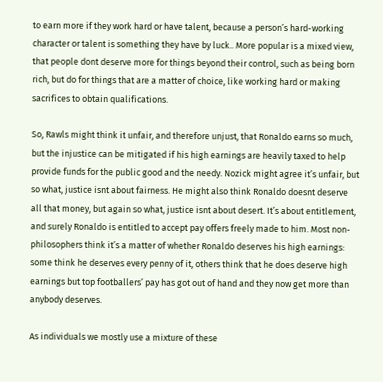to earn more if they work hard or have talent, because a person’s hard-working character or talent is something they have by luck.. More popular is a mixed view, that people dont deserve more for things beyond their control, such as being born rich, but do for things that are a matter of choice, like working hard or making sacrifices to obtain qualifications.

So, Rawls might think it unfair, and therefore unjust, that Ronaldo earns so much, but the injustice can be mitigated if his high earnings are heavily taxed to help provide funds for the public good and the needy. Nozick might agree it’s unfair, but so what, justice isnt about fairness. He might also think Ronaldo doesnt deserve all that money, but again so what, justice isnt about desert. It’s about entitlement, and surely Ronaldo is entitled to accept pay offers freely made to him. Most non-philosophers think it’s a matter of whether Ronaldo deserves his high earnings: some think he deserves every penny of it, others think that he does deserve high earnings but top footballers’ pay has got out of hand and they now get more than anybody deserves.

As individuals we mostly use a mixture of these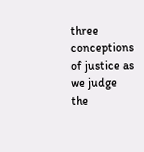three conceptions of justice as we judge the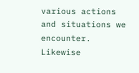various actions and situations we encounter. Likewise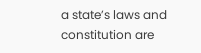a state’s laws and constitution are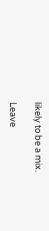likely to be a mix.

Leave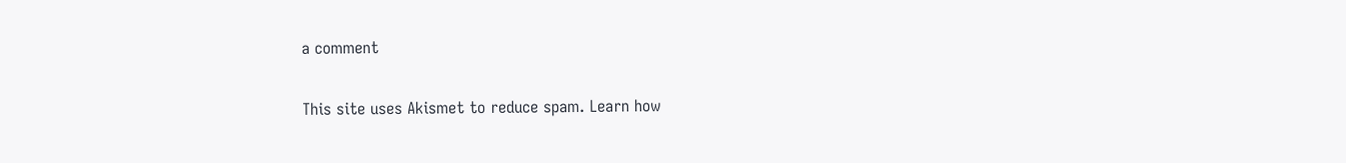a comment

This site uses Akismet to reduce spam. Learn how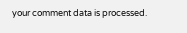your comment data is processed.